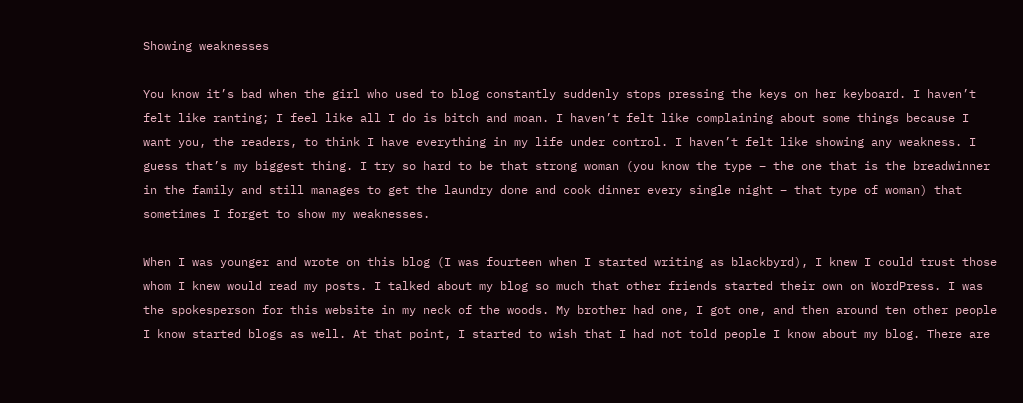Showing weaknesses

You know it’s bad when the girl who used to blog constantly suddenly stops pressing the keys on her keyboard. I haven’t felt like ranting; I feel like all I do is bitch and moan. I haven’t felt like complaining about some things because I want you, the readers, to think I have everything in my life under control. I haven’t felt like showing any weakness. I guess that’s my biggest thing. I try so hard to be that strong woman (you know the type – the one that is the breadwinner in the family and still manages to get the laundry done and cook dinner every single night – that type of woman) that sometimes I forget to show my weaknesses.

When I was younger and wrote on this blog (I was fourteen when I started writing as blackbyrd), I knew I could trust those whom I knew would read my posts. I talked about my blog so much that other friends started their own on WordPress. I was the spokesperson for this website in my neck of the woods. My brother had one, I got one, and then around ten other people I know started blogs as well. At that point, I started to wish that I had not told people I know about my blog. There are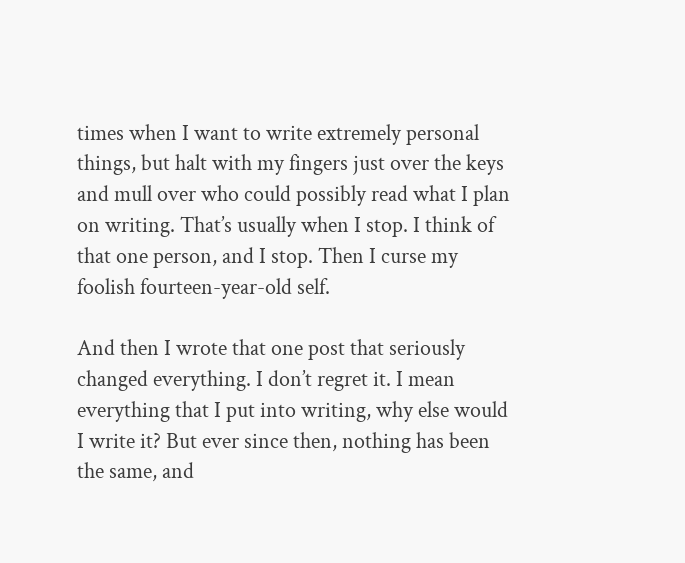times when I want to write extremely personal things, but halt with my fingers just over the keys and mull over who could possibly read what I plan on writing. That’s usually when I stop. I think of that one person, and I stop. Then I curse my foolish fourteen-year-old self.

And then I wrote that one post that seriously changed everything. I don’t regret it. I mean everything that I put into writing, why else would I write it? But ever since then, nothing has been the same, and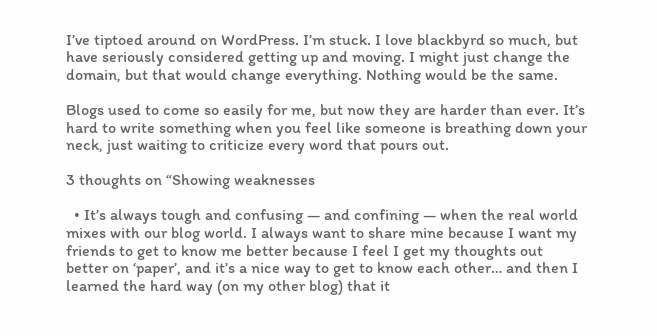I’ve tiptoed around on WordPress. I’m stuck. I love blackbyrd so much, but have seriously considered getting up and moving. I might just change the domain, but that would change everything. Nothing would be the same.

Blogs used to come so easily for me, but now they are harder than ever. It’s hard to write something when you feel like someone is breathing down your neck, just waiting to criticize every word that pours out.

3 thoughts on “Showing weaknesses

  • It’s always tough and confusing — and confining — when the real world mixes with our blog world. I always want to share mine because I want my friends to get to know me better because I feel I get my thoughts out better on ‘paper’, and it’s a nice way to get to know each other… and then I learned the hard way (on my other blog) that it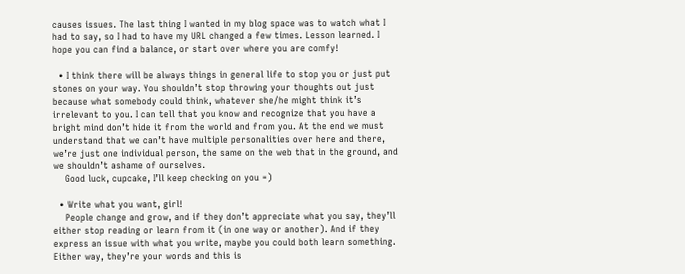causes issues. The last thing I wanted in my blog space was to watch what I had to say, so I had to have my URL changed a few times. Lesson learned. I hope you can find a balance, or start over where you are comfy!

  • I think there will be always things in general life to stop you or just put stones on your way. You shouldn’t stop throwing your thoughts out just because what somebody could think, whatever she/he might think it’s irrelevant to you. I can tell that you know and recognize that you have a bright mind don’t hide it from the world and from you. At the end we must understand that we can’t have multiple personalities over here and there, we’re just one individual person, the same on the web that in the ground, and we shouldn’t ashame of ourselves.
    Good luck, cupcake, I’ll keep checking on you =)

  • Write what you want, girl!
    People change and grow, and if they don’t appreciate what you say, they’ll either stop reading or learn from it (in one way or another). And if they express an issue with what you write, maybe you could both learn something. Either way, they’re your words and this is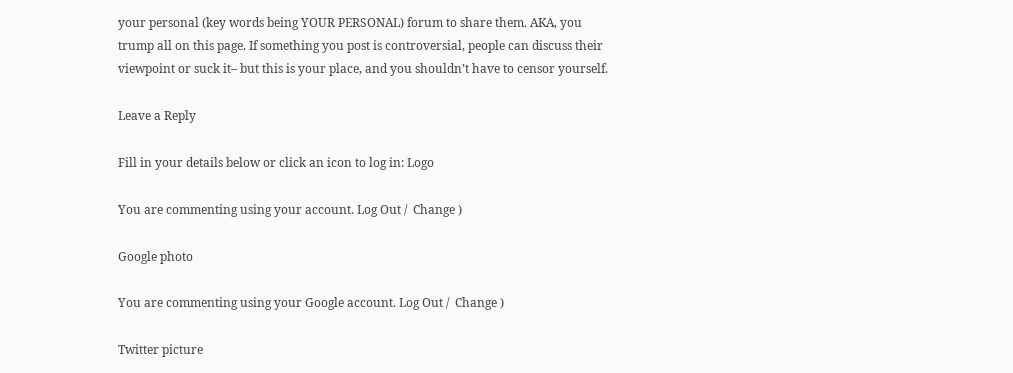your personal (key words being YOUR PERSONAL) forum to share them. AKA, you trump all on this page. If something you post is controversial, people can discuss their viewpoint or suck it– but this is your place, and you shouldn’t have to censor yourself.

Leave a Reply

Fill in your details below or click an icon to log in: Logo

You are commenting using your account. Log Out /  Change )

Google photo

You are commenting using your Google account. Log Out /  Change )

Twitter picture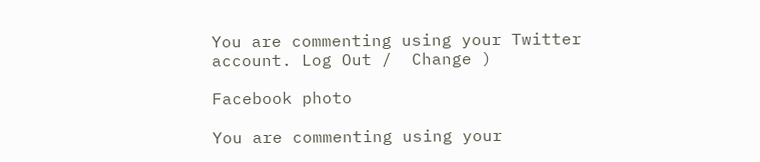You are commenting using your Twitter account. Log Out /  Change )

Facebook photo

You are commenting using your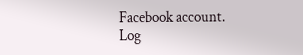Facebook account. Log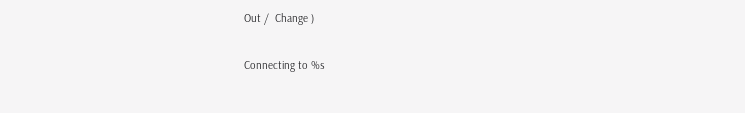Out /  Change )

Connecting to %s